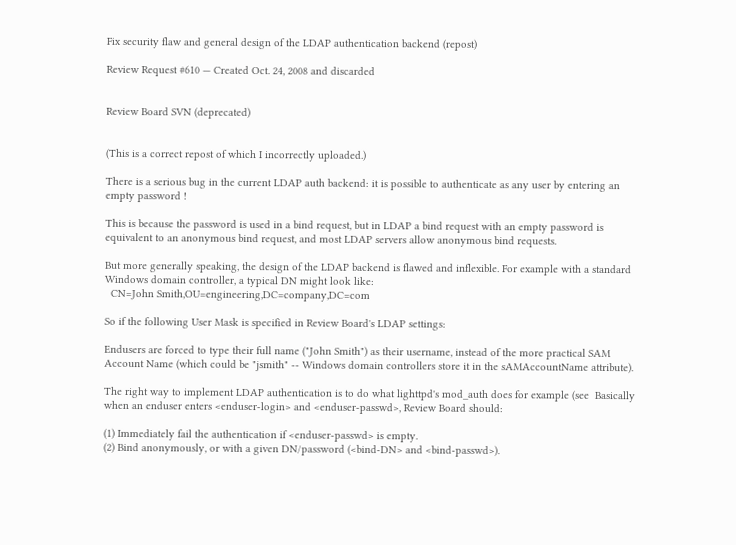Fix security flaw and general design of the LDAP authentication backend (repost)

Review Request #610 — Created Oct. 24, 2008 and discarded


Review Board SVN (deprecated)


(This is a correct repost of which I incorrectly uploaded.)

There is a serious bug in the current LDAP auth backend: it is possible to authenticate as any user by entering an empty password !

This is because the password is used in a bind request, but in LDAP a bind request with an empty password is equivalent to an anonymous bind request, and most LDAP servers allow anonymous bind requests.

But more generally speaking, the design of the LDAP backend is flawed and inflexible. For example with a standard Windows domain controller, a typical DN might look like:
  CN=John Smith,OU=engineering,DC=company,DC=com

So if the following User Mask is specified in Review Board's LDAP settings:

Endusers are forced to type their full name ("John Smith") as their username, instead of the more practical SAM Account Name (which could be "jsmith" -- Windows domain controllers store it in the sAMAccountName attribute).

The right way to implement LDAP authentication is to do what lighttpd's mod_auth does for example (see  Basically when an enduser enters <enduser-login> and <enduser-passwd>, Review Board should:

(1) Immediately fail the authentication if <enduser-passwd> is empty.
(2) Bind anonymously, or with a given DN/password (<bind-DN> and <bind-passwd>).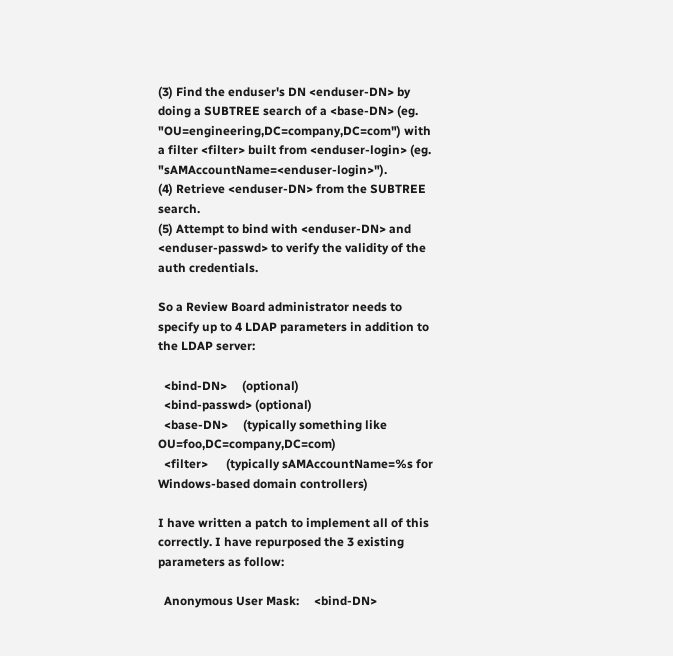(3) Find the enduser's DN <enduser-DN> by doing a SUBTREE search of a <base-DN> (eg. "OU=engineering,DC=company,DC=com") with a filter <filter> built from <enduser-login> (eg. "sAMAccountName=<enduser-login>").
(4) Retrieve <enduser-DN> from the SUBTREE search.
(5) Attempt to bind with <enduser-DN> and <enduser-passwd> to verify the validity of the auth credentials.

So a Review Board administrator needs to specify up to 4 LDAP parameters in addition to the LDAP server:

  <bind-DN>     (optional)
  <bind-passwd> (optional)
  <base-DN>     (typically something like OU=foo,DC=company,DC=com)
  <filter>      (typically sAMAccountName=%s for Windows-based domain controllers)

I have written a patch to implement all of this correctly. I have repurposed the 3 existing parameters as follow:

  Anonymous User Mask:     <bind-DN>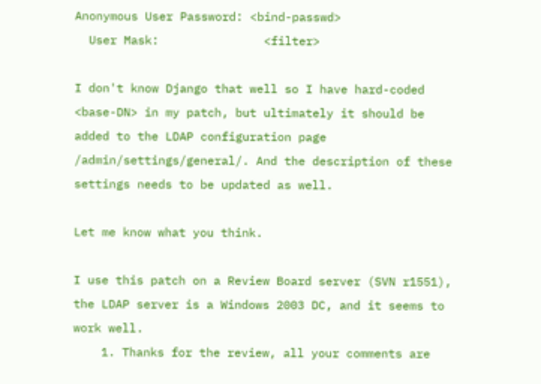Anonymous User Password: <bind-passwd>
  User Mask:               <filter>

I don't know Django that well so I have hard-coded <base-DN> in my patch, but ultimately it should be added to the LDAP configuration page /admin/settings/general/. And the description of these settings needs to be updated as well.

Let me know what you think.

I use this patch on a Review Board server (SVN r1551), the LDAP server is a Windows 2003 DC, and it seems to work well.
    1. Thanks for the review, all your comments are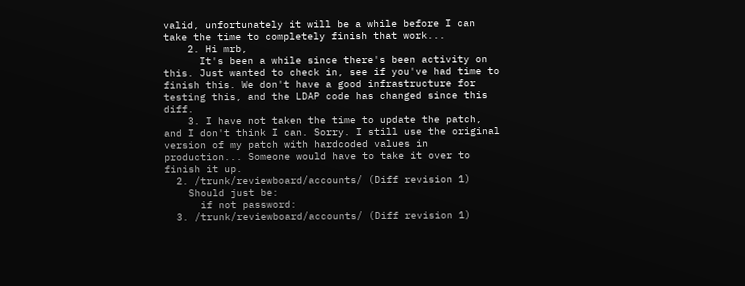valid, unfortunately it will be a while before I can take the time to completely finish that work...
    2. Hi mrb,
      It's been a while since there's been activity on this. Just wanted to check in, see if you've had time to finish this. We don't have a good infrastructure for testing this, and the LDAP code has changed since this diff.
    3. I have not taken the time to update the patch, and I don't think I can. Sorry. I still use the original version of my patch with hardcoded values in production... Someone would have to take it over to finish it up.
  2. /trunk/reviewboard/accounts/ (Diff revision 1)
    Should just be:
      if not password:
  3. /trunk/reviewboard/accounts/ (Diff revision 1)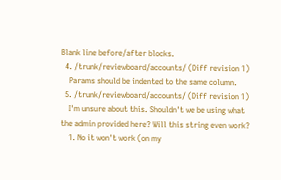Blank line before/after blocks.
  4. /trunk/reviewboard/accounts/ (Diff revision 1)
    Params should be indented to the same column.
  5. /trunk/reviewboard/accounts/ (Diff revision 1)
    I'm unsure about this. Shouldn't we be using what the admin provided here? Will this string even work?
    1. No it won't work (on my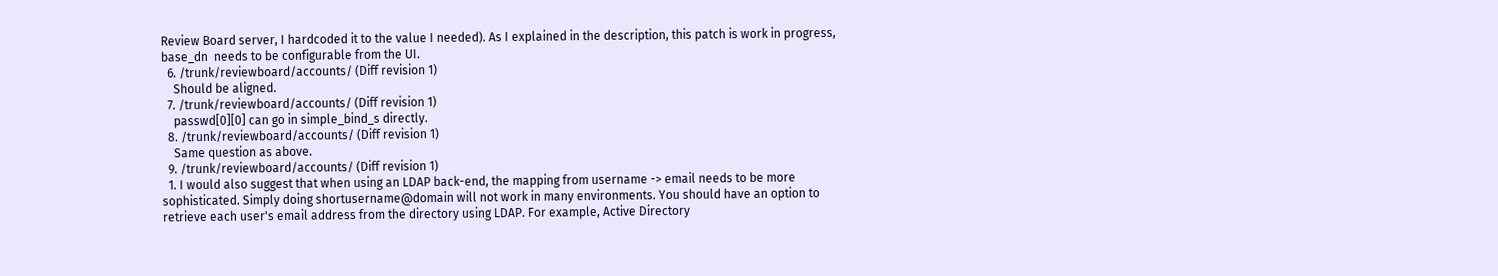Review Board server, I hardcoded it to the value I needed). As I explained in the description, this patch is work in progress, base_dn  needs to be configurable from the UI.
  6. /trunk/reviewboard/accounts/ (Diff revision 1)
    Should be aligned.
  7. /trunk/reviewboard/accounts/ (Diff revision 1)
    passwd[0][0] can go in simple_bind_s directly.
  8. /trunk/reviewboard/accounts/ (Diff revision 1)
    Same question as above.
  9. /trunk/reviewboard/accounts/ (Diff revision 1)
  1. I would also suggest that when using an LDAP back-end, the mapping from username -> email needs to be more sophisticated. Simply doing shortusername@domain will not work in many environments. You should have an option to retrieve each user's email address from the directory using LDAP. For example, Active Directory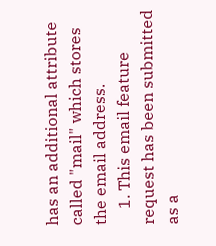has an additional attribute called "mail" which stores the email address.
    1. This email feature request has been submitted as a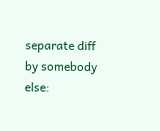separate diff by somebody else: